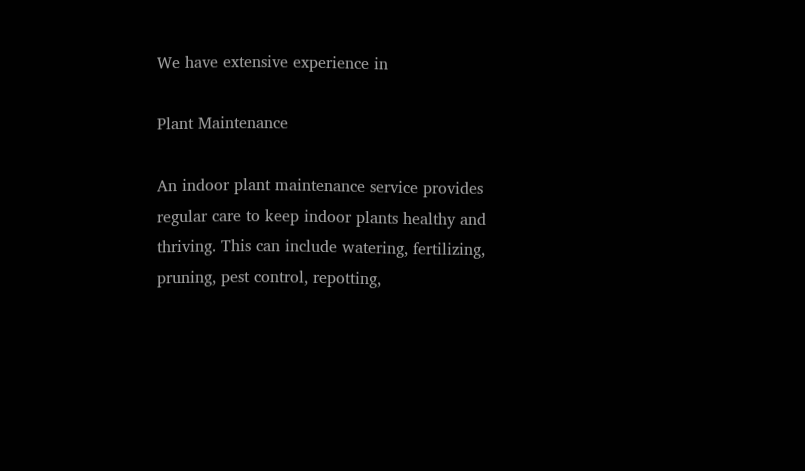We have extensive experience in

Plant Maintenance

An indoor plant maintenance service provides regular care to keep indoor plants healthy and thriving. This can include watering, fertilizing, pruning, pest control, repotting,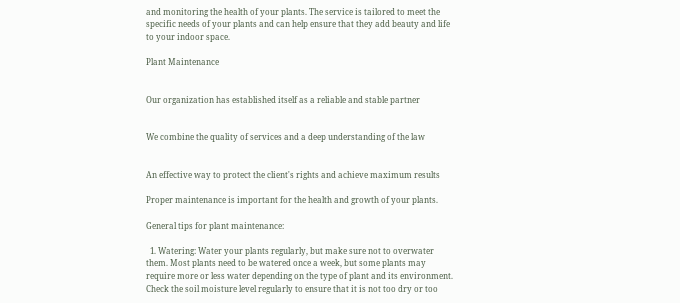and monitoring the health of your plants. The service is tailored to meet the specific needs of your plants and can help ensure that they add beauty and life to your indoor space.

Plant Maintenance


Our organization has established itself as a reliable and stable partner


We combine the quality of services and a deep understanding of the law


An effective way to protect the client's rights and achieve maximum results

Proper maintenance is important for the health and growth of your plants.

General tips for plant maintenance:

  1. Watering: Water your plants regularly, but make sure not to overwater them. Most plants need to be watered once a week, but some plants may require more or less water depending on the type of plant and its environment. Check the soil moisture level regularly to ensure that it is not too dry or too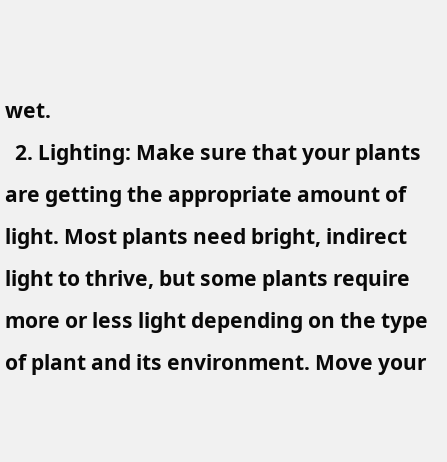wet.
  2. Lighting: Make sure that your plants are getting the appropriate amount of light. Most plants need bright, indirect light to thrive, but some plants require more or less light depending on the type of plant and its environment. Move your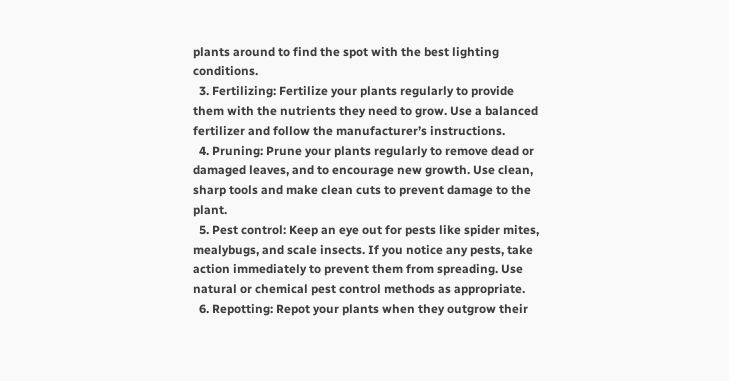plants around to find the spot with the best lighting conditions.
  3. Fertilizing: Fertilize your plants regularly to provide them with the nutrients they need to grow. Use a balanced fertilizer and follow the manufacturer’s instructions.
  4. Pruning: Prune your plants regularly to remove dead or damaged leaves, and to encourage new growth. Use clean, sharp tools and make clean cuts to prevent damage to the plant.
  5. Pest control: Keep an eye out for pests like spider mites, mealybugs, and scale insects. If you notice any pests, take action immediately to prevent them from spreading. Use natural or chemical pest control methods as appropriate.
  6. Repotting: Repot your plants when they outgrow their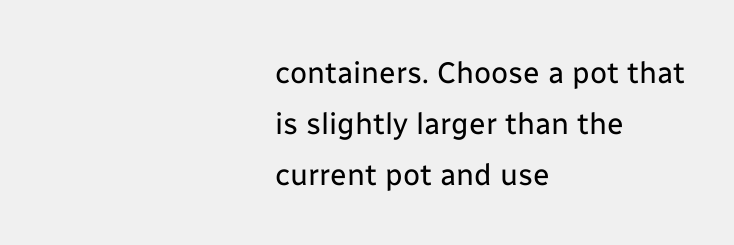containers. Choose a pot that is slightly larger than the current pot and use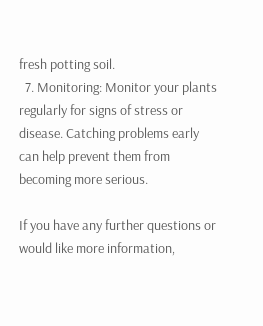fresh potting soil.
  7. Monitoring: Monitor your plants regularly for signs of stress or disease. Catching problems early can help prevent them from becoming more serious.

If you have any further questions or would like more information,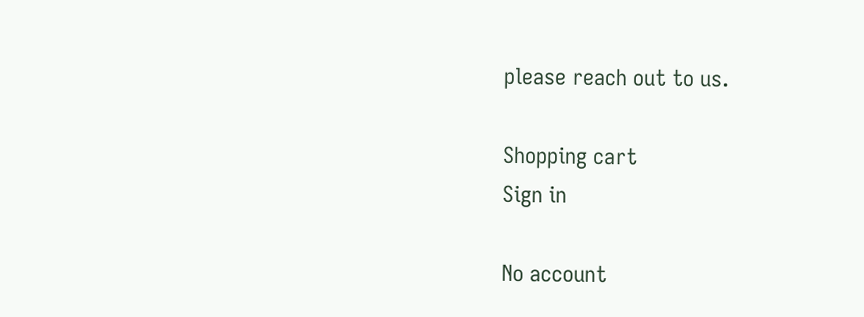please reach out to us.

Shopping cart
Sign in

No account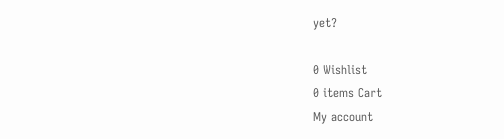yet?

0 Wishlist
0 items Cart
My account